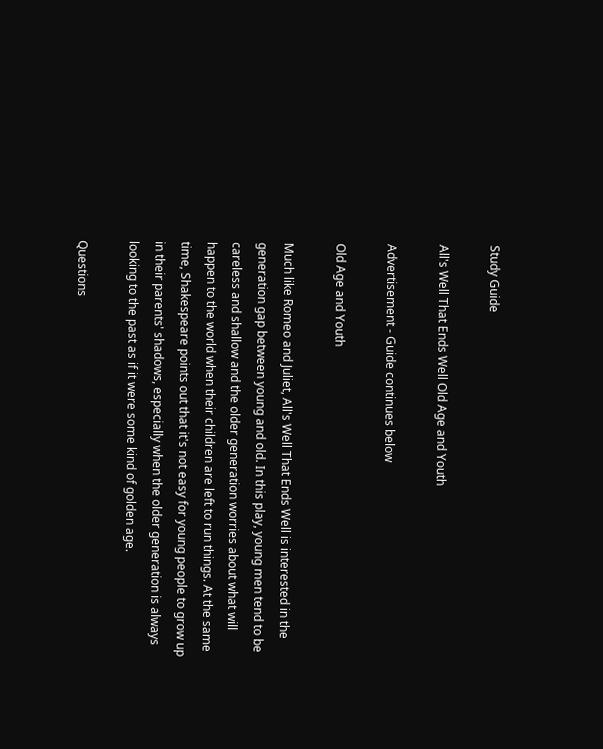Study Guide

All's Well That Ends Well Old Age and Youth

Advertisement - Guide continues below

Old Age and Youth

Much like Romeo and Juliet, All's Well That Ends Well is interested in the generation gap between young and old. In this play, young men tend to be careless and shallow and the older generation worries about what will happen to the world when their children are left to run things. At the same time, Shakespeare points out that it's not easy for young people to grow up in their parents' shadows, especially when the older generation is always looking to the past as if it were some kind of golden age.

Questions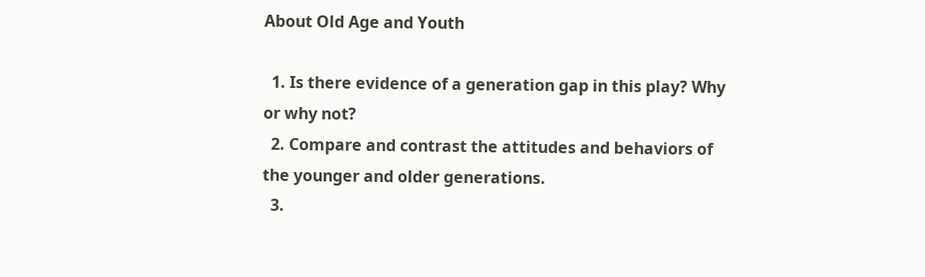About Old Age and Youth

  1. Is there evidence of a generation gap in this play? Why or why not?
  2. Compare and contrast the attitudes and behaviors of the younger and older generations.
  3.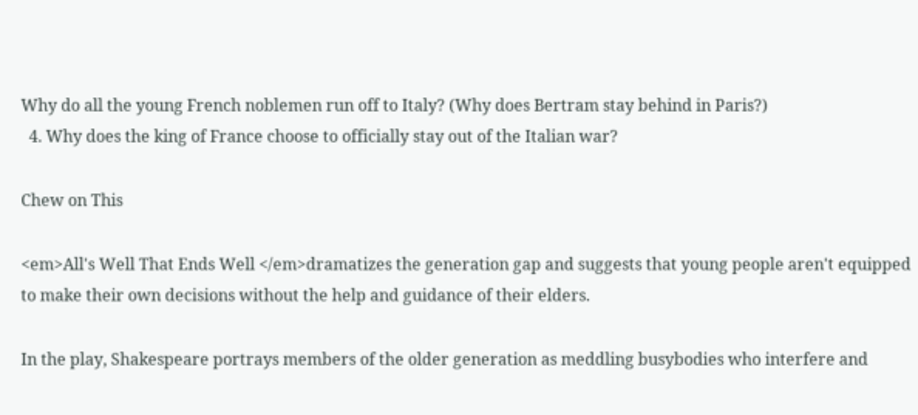Why do all the young French noblemen run off to Italy? (Why does Bertram stay behind in Paris?)
  4. Why does the king of France choose to officially stay out of the Italian war?

Chew on This

<em>All's Well That Ends Well </em>dramatizes the generation gap and suggests that young people aren't equipped to make their own decisions without the help and guidance of their elders.

In the play, Shakespeare portrays members of the older generation as meddling busybodies who interfere and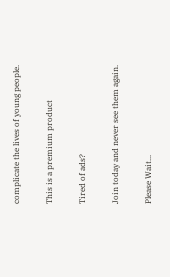complicate the lives of young people.

This is a premium product

Tired of ads?

Join today and never see them again.

Please Wait...